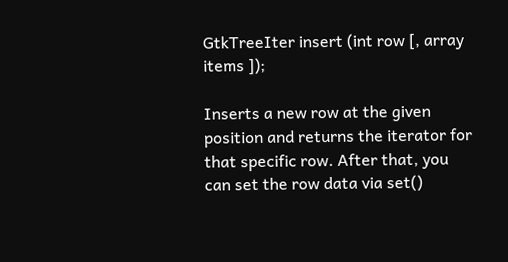GtkTreeIter insert (int row [, array items ]);

Inserts a new row at the given position and returns the iterator for that specific row. After that, you can set the row data via set()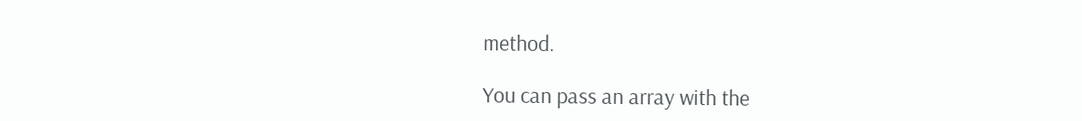method.

You can pass an array with the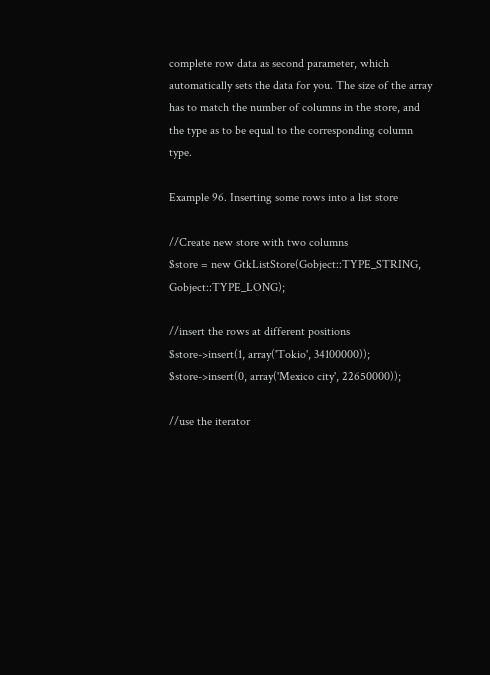complete row data as second parameter, which automatically sets the data for you. The size of the array has to match the number of columns in the store, and the type as to be equal to the corresponding column type.

Example 96. Inserting some rows into a list store

//Create new store with two columns
$store = new GtkListStore(Gobject::TYPE_STRING, Gobject::TYPE_LONG);

//insert the rows at different positions
$store->insert(1, array('Tokio', 34100000));
$store->insert(0, array('Mexico city', 22650000));

//use the iterator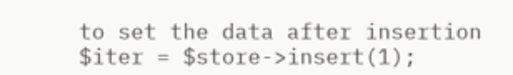to set the data after insertion
$iter = $store->insert(1);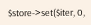$store->set($iter, 0,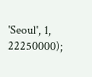'Seoul', 1, 22250000);